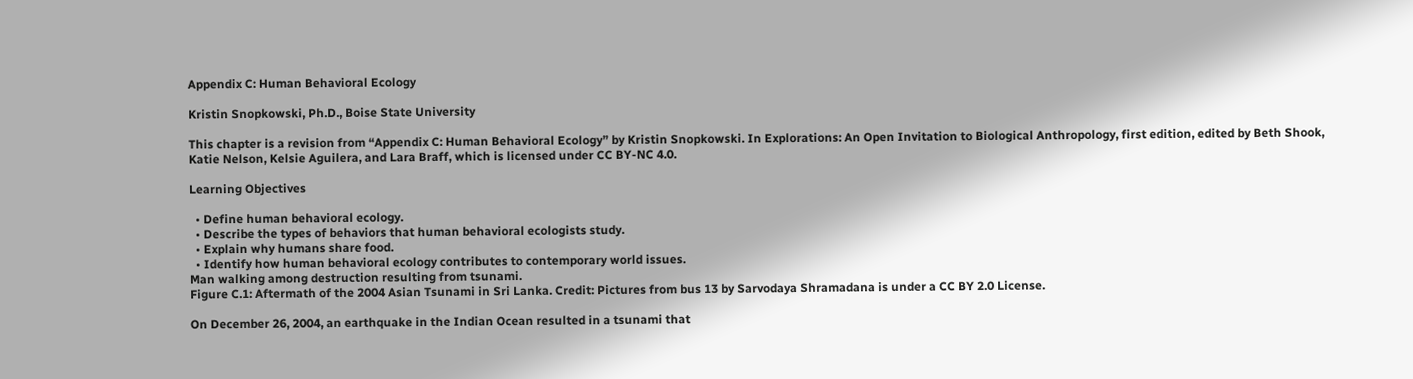Appendix C: Human Behavioral Ecology

Kristin Snopkowski, Ph.D., Boise State University

This chapter is a revision from “Appendix C: Human Behavioral Ecology” by Kristin Snopkowski. In Explorations: An Open Invitation to Biological Anthropology, first edition, edited by Beth Shook, Katie Nelson, Kelsie Aguilera, and Lara Braff, which is licensed under CC BY-NC 4.0.

Learning Objectives

  • Define human behavioral ecology.
  • Describe the types of behaviors that human behavioral ecologists study.
  • Explain why humans share food.
  • Identify how human behavioral ecology contributes to contemporary world issues.
Man walking among destruction resulting from tsunami.
Figure C.1: Aftermath of the 2004 Asian Tsunami in Sri Lanka. Credit: Pictures from bus 13 by Sarvodaya Shramadana is under a CC BY 2.0 License.

On December 26, 2004, an earthquake in the Indian Ocean resulted in a tsunami that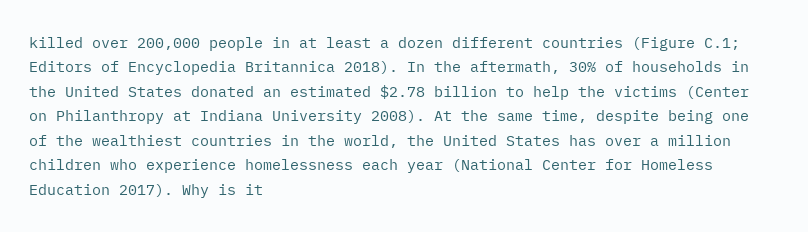killed over 200,000 people in at least a dozen different countries (Figure C.1; Editors of Encyclopedia Britannica 2018). In the aftermath, 30% of households in the United States donated an estimated $2.78 billion to help the victims (Center on Philanthropy at Indiana University 2008). At the same time, despite being one of the wealthiest countries in the world, the United States has over a million children who experience homelessness each year (National Center for Homeless Education 2017). Why is it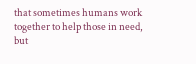that sometimes humans work together to help those in need, but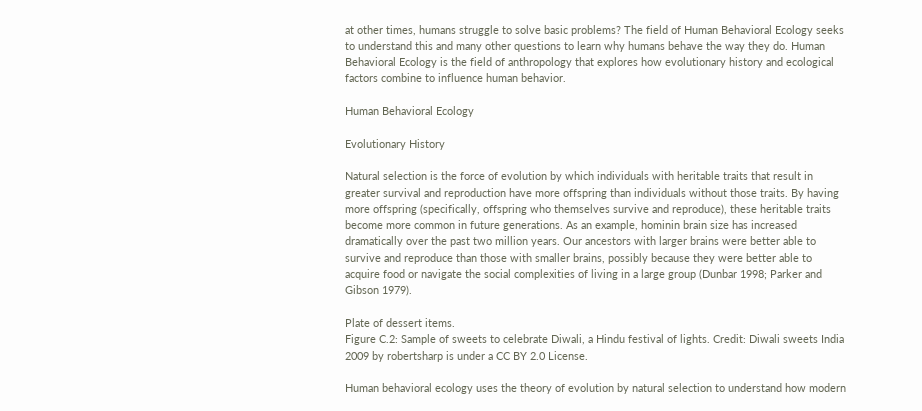at other times, humans struggle to solve basic problems? The field of Human Behavioral Ecology seeks to understand this and many other questions to learn why humans behave the way they do. Human Behavioral Ecology is the field of anthropology that explores how evolutionary history and ecological factors combine to influence human behavior.

Human Behavioral Ecology

Evolutionary History

Natural selection is the force of evolution by which individuals with heritable traits that result in greater survival and reproduction have more offspring than individuals without those traits. By having more offspring (specifically, offspring who themselves survive and reproduce), these heritable traits become more common in future generations. As an example, hominin brain size has increased dramatically over the past two million years. Our ancestors with larger brains were better able to survive and reproduce than those with smaller brains, possibly because they were better able to acquire food or navigate the social complexities of living in a large group (Dunbar 1998; Parker and Gibson 1979).

Plate of dessert items.
Figure C.2: Sample of sweets to celebrate Diwali, a Hindu festival of lights. Credit: Diwali sweets India 2009 by robertsharp is under a CC BY 2.0 License.

Human behavioral ecology uses the theory of evolution by natural selection to understand how modern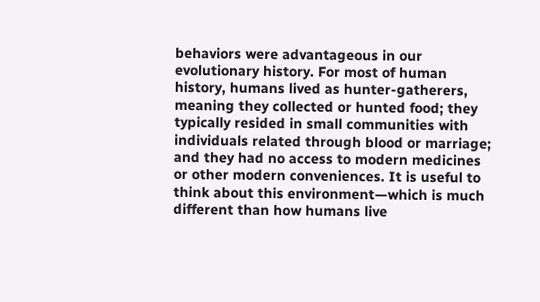behaviors were advantageous in our evolutionary history. For most of human history, humans lived as hunter-gatherers, meaning they collected or hunted food; they typically resided in small communities with individuals related through blood or marriage; and they had no access to modern medicines or other modern conveniences. It is useful to think about this environment—which is much different than how humans live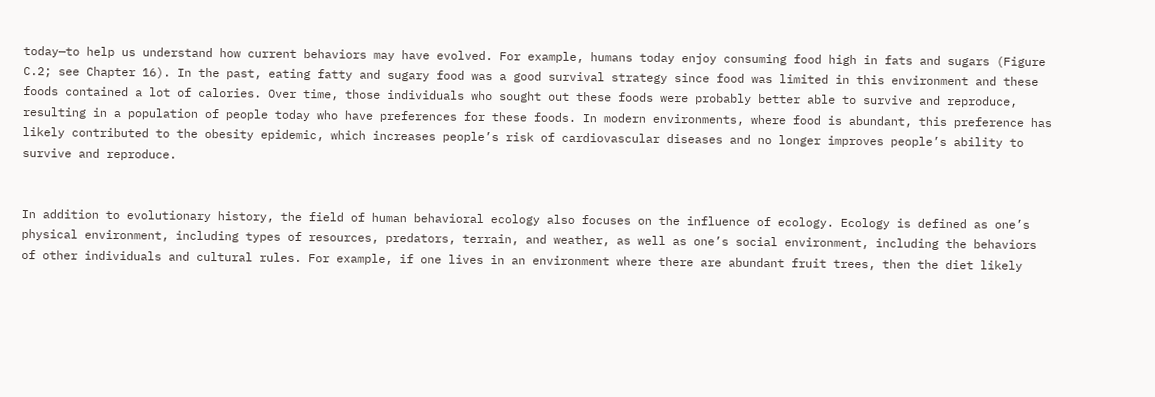today—to help us understand how current behaviors may have evolved. For example, humans today enjoy consuming food high in fats and sugars (Figure C.2; see Chapter 16). In the past, eating fatty and sugary food was a good survival strategy since food was limited in this environment and these foods contained a lot of calories. Over time, those individuals who sought out these foods were probably better able to survive and reproduce, resulting in a population of people today who have preferences for these foods. In modern environments, where food is abundant, this preference has likely contributed to the obesity epidemic, which increases people’s risk of cardiovascular diseases and no longer improves people’s ability to survive and reproduce.


In addition to evolutionary history, the field of human behavioral ecology also focuses on the influence of ecology. Ecology is defined as one’s physical environment, including types of resources, predators, terrain, and weather, as well as one’s social environment, including the behaviors of other individuals and cultural rules. For example, if one lives in an environment where there are abundant fruit trees, then the diet likely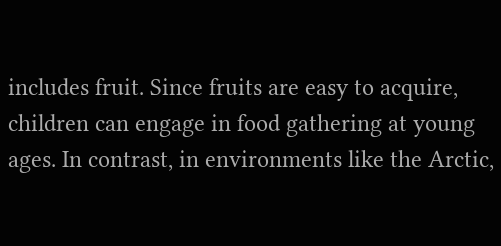includes fruit. Since fruits are easy to acquire, children can engage in food gathering at young ages. In contrast, in environments like the Arctic,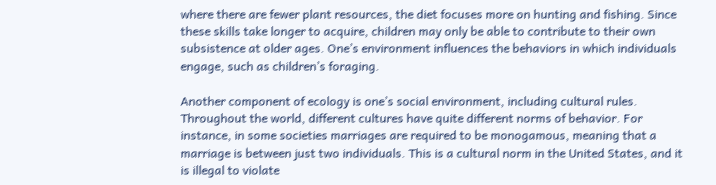where there are fewer plant resources, the diet focuses more on hunting and fishing. Since these skills take longer to acquire, children may only be able to contribute to their own subsistence at older ages. One’s environment influences the behaviors in which individuals engage, such as children’s foraging.

Another component of ecology is one’s social environment, including cultural rules. Throughout the world, different cultures have quite different norms of behavior. For instance, in some societies marriages are required to be monogamous, meaning that a marriage is between just two individuals. This is a cultural norm in the United States, and it is illegal to violate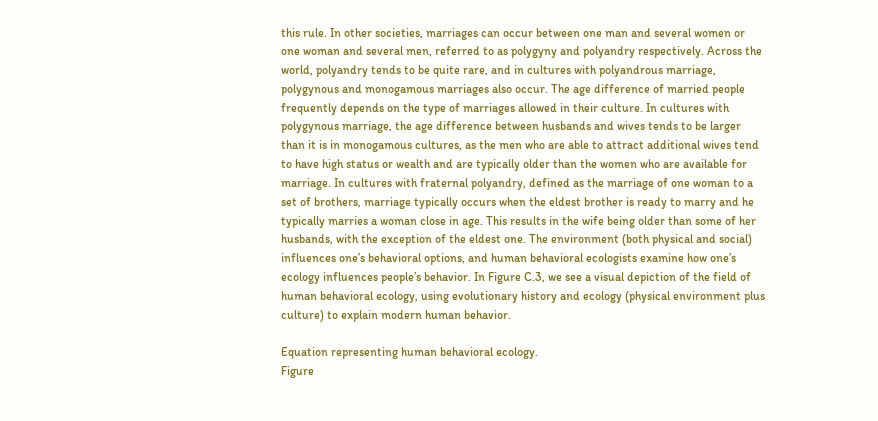this rule. In other societies, marriages can occur between one man and several women or one woman and several men, referred to as polygyny and polyandry respectively. Across the world, polyandry tends to be quite rare, and in cultures with polyandrous marriage, polygynous and monogamous marriages also occur. The age difference of married people frequently depends on the type of marriages allowed in their culture. In cultures with polygynous marriage, the age difference between husbands and wives tends to be larger than it is in monogamous cultures, as the men who are able to attract additional wives tend to have high status or wealth and are typically older than the women who are available for marriage. In cultures with fraternal polyandry, defined as the marriage of one woman to a set of brothers, marriage typically occurs when the eldest brother is ready to marry and he typically marries a woman close in age. This results in the wife being older than some of her husbands, with the exception of the eldest one. The environment (both physical and social) influences one’s behavioral options, and human behavioral ecologists examine how one’s ecology influences people’s behavior. In Figure C.3, we see a visual depiction of the field of human behavioral ecology, using evolutionary history and ecology (physical environment plus culture) to explain modern human behavior.

Equation representing human behavioral ecology.
Figure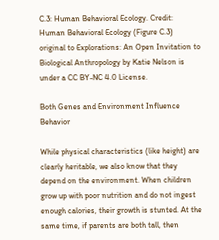C.3: Human Behavioral Ecology. Credit: Human Behavioral Ecology (Figure C.3) original to Explorations: An Open Invitation to Biological Anthropology by Katie Nelson is under a CC BY-NC 4.0 License.

Both Genes and Environment Influence Behavior

While physical characteristics (like height) are clearly heritable, we also know that they depend on the environment. When children grow up with poor nutrition and do not ingest enough calories, their growth is stunted. At the same time, if parents are both tall, then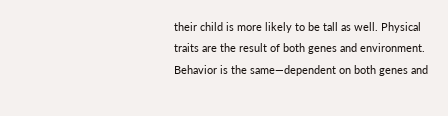their child is more likely to be tall as well. Physical traits are the result of both genes and environment. Behavior is the same—dependent on both genes and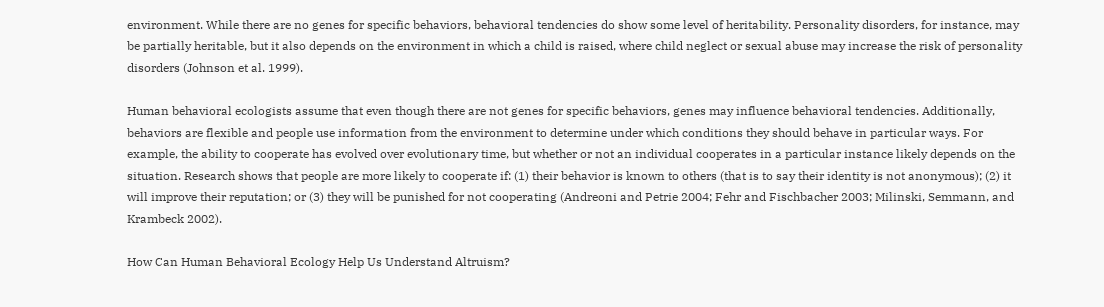environment. While there are no genes for specific behaviors, behavioral tendencies do show some level of heritability. Personality disorders, for instance, may be partially heritable, but it also depends on the environment in which a child is raised, where child neglect or sexual abuse may increase the risk of personality disorders (Johnson et al. 1999).

Human behavioral ecologists assume that even though there are not genes for specific behaviors, genes may influence behavioral tendencies. Additionally, behaviors are flexible and people use information from the environment to determine under which conditions they should behave in particular ways. For example, the ability to cooperate has evolved over evolutionary time, but whether or not an individual cooperates in a particular instance likely depends on the situation. Research shows that people are more likely to cooperate if: (1) their behavior is known to others (that is to say their identity is not anonymous); (2) it will improve their reputation; or (3) they will be punished for not cooperating (Andreoni and Petrie 2004; Fehr and Fischbacher 2003; Milinski, Semmann, and Krambeck 2002).

How Can Human Behavioral Ecology Help Us Understand Altruism?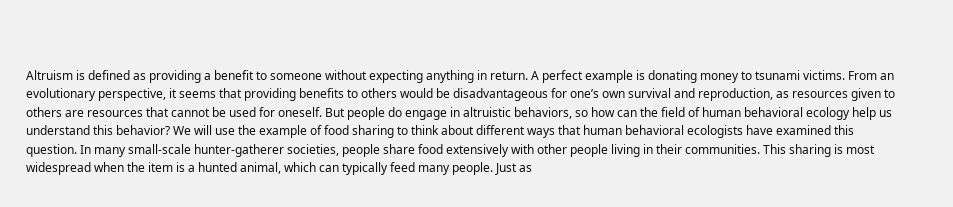Altruism is defined as providing a benefit to someone without expecting anything in return. A perfect example is donating money to tsunami victims. From an evolutionary perspective, it seems that providing benefits to others would be disadvantageous for one’s own survival and reproduction, as resources given to others are resources that cannot be used for oneself. But people do engage in altruistic behaviors, so how can the field of human behavioral ecology help us understand this behavior? We will use the example of food sharing to think about different ways that human behavioral ecologists have examined this question. In many small-scale hunter-gatherer societies, people share food extensively with other people living in their communities. This sharing is most widespread when the item is a hunted animal, which can typically feed many people. Just as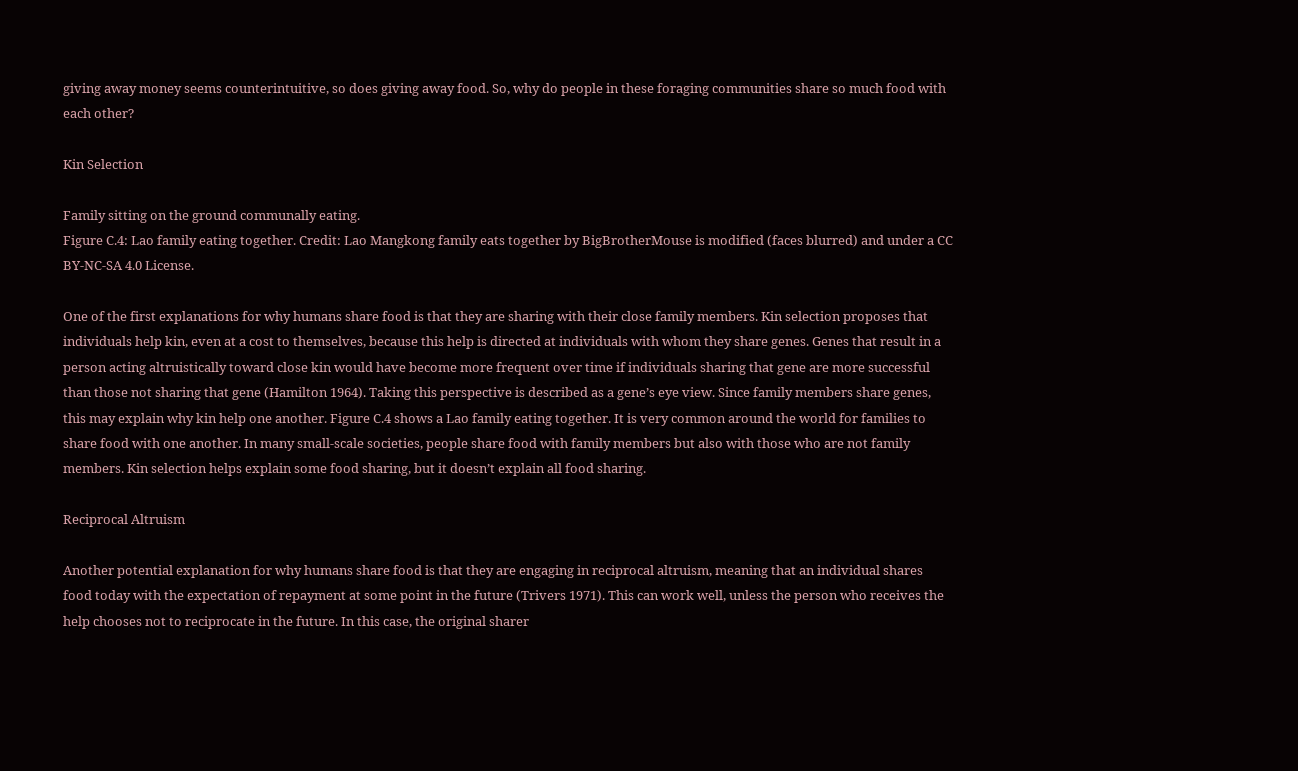giving away money seems counterintuitive, so does giving away food. So, why do people in these foraging communities share so much food with each other?

Kin Selection

Family sitting on the ground communally eating.
Figure C.4: Lao family eating together. Credit: Lao Mangkong family eats together by BigBrotherMouse is modified (faces blurred) and under a CC BY-NC-SA 4.0 License.

One of the first explanations for why humans share food is that they are sharing with their close family members. Kin selection proposes that individuals help kin, even at a cost to themselves, because this help is directed at individuals with whom they share genes. Genes that result in a person acting altruistically toward close kin would have become more frequent over time if individuals sharing that gene are more successful than those not sharing that gene (Hamilton 1964). Taking this perspective is described as a gene’s eye view. Since family members share genes, this may explain why kin help one another. Figure C.4 shows a Lao family eating together. It is very common around the world for families to share food with one another. In many small-scale societies, people share food with family members but also with those who are not family members. Kin selection helps explain some food sharing, but it doesn’t explain all food sharing.

Reciprocal Altruism

Another potential explanation for why humans share food is that they are engaging in reciprocal altruism, meaning that an individual shares food today with the expectation of repayment at some point in the future (Trivers 1971). This can work well, unless the person who receives the help chooses not to reciprocate in the future. In this case, the original sharer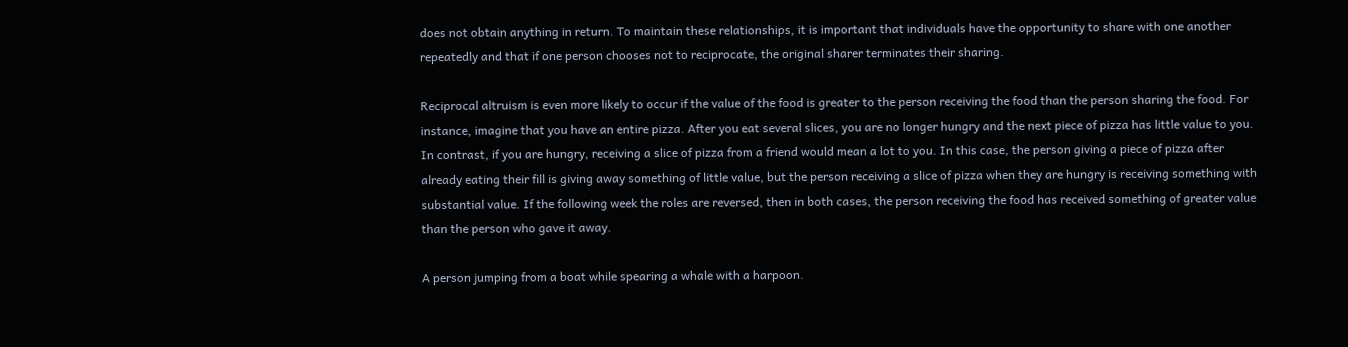does not obtain anything in return. To maintain these relationships, it is important that individuals have the opportunity to share with one another repeatedly and that if one person chooses not to reciprocate, the original sharer terminates their sharing.

Reciprocal altruism is even more likely to occur if the value of the food is greater to the person receiving the food than the person sharing the food. For instance, imagine that you have an entire pizza. After you eat several slices, you are no longer hungry and the next piece of pizza has little value to you. In contrast, if you are hungry, receiving a slice of pizza from a friend would mean a lot to you. In this case, the person giving a piece of pizza after already eating their fill is giving away something of little value, but the person receiving a slice of pizza when they are hungry is receiving something with substantial value. If the following week the roles are reversed, then in both cases, the person receiving the food has received something of greater value than the person who gave it away.

A person jumping from a boat while spearing a whale with a harpoon.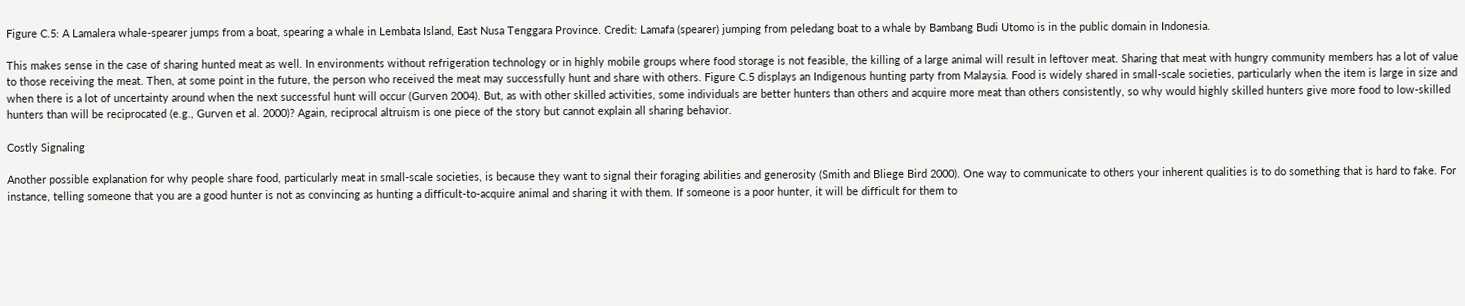Figure C.5: A Lamalera whale-spearer jumps from a boat, spearing a whale in Lembata Island, East Nusa Tenggara Province. Credit: Lamafa (spearer) jumping from peledang boat to a whale by Bambang Budi Utomo is in the public domain in Indonesia.

This makes sense in the case of sharing hunted meat as well. In environments without refrigeration technology or in highly mobile groups where food storage is not feasible, the killing of a large animal will result in leftover meat. Sharing that meat with hungry community members has a lot of value to those receiving the meat. Then, at some point in the future, the person who received the meat may successfully hunt and share with others. Figure C.5 displays an Indigenous hunting party from Malaysia. Food is widely shared in small-scale societies, particularly when the item is large in size and when there is a lot of uncertainty around when the next successful hunt will occur (Gurven 2004). But, as with other skilled activities, some individuals are better hunters than others and acquire more meat than others consistently, so why would highly skilled hunters give more food to low-skilled hunters than will be reciprocated (e.g., Gurven et al. 2000)? Again, reciprocal altruism is one piece of the story but cannot explain all sharing behavior.

Costly Signaling

Another possible explanation for why people share food, particularly meat in small-scale societies, is because they want to signal their foraging abilities and generosity (Smith and Bliege Bird 2000). One way to communicate to others your inherent qualities is to do something that is hard to fake. For instance, telling someone that you are a good hunter is not as convincing as hunting a difficult-to-acquire animal and sharing it with them. If someone is a poor hunter, it will be difficult for them to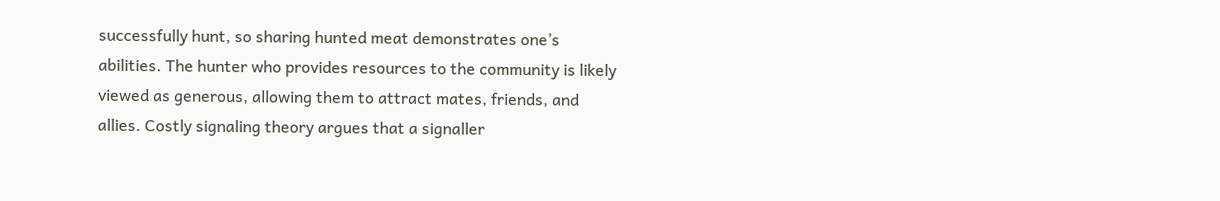successfully hunt, so sharing hunted meat demonstrates one’s abilities. The hunter who provides resources to the community is likely viewed as generous, allowing them to attract mates, friends, and allies. Costly signaling theory argues that a signaller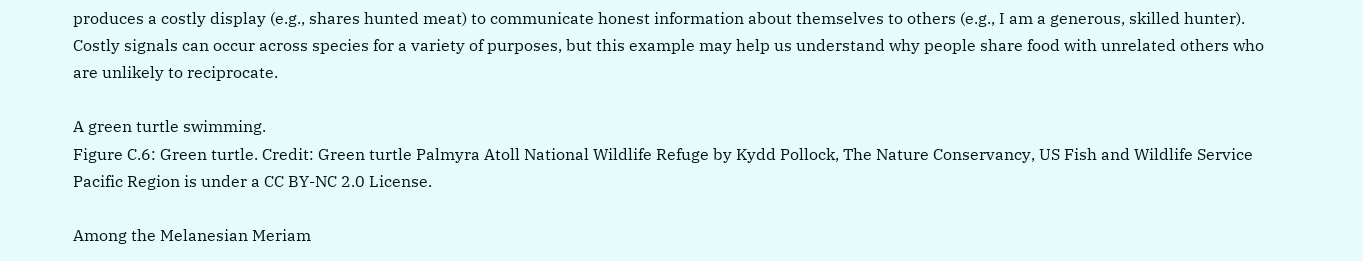produces a costly display (e.g., shares hunted meat) to communicate honest information about themselves to others (e.g., I am a generous, skilled hunter). Costly signals can occur across species for a variety of purposes, but this example may help us understand why people share food with unrelated others who are unlikely to reciprocate.

A green turtle swimming.
Figure C.6: Green turtle. Credit: Green turtle Palmyra Atoll National Wildlife Refuge by Kydd Pollock, The Nature Conservancy, US Fish and Wildlife Service Pacific Region is under a CC BY-NC 2.0 License.

Among the Melanesian Meriam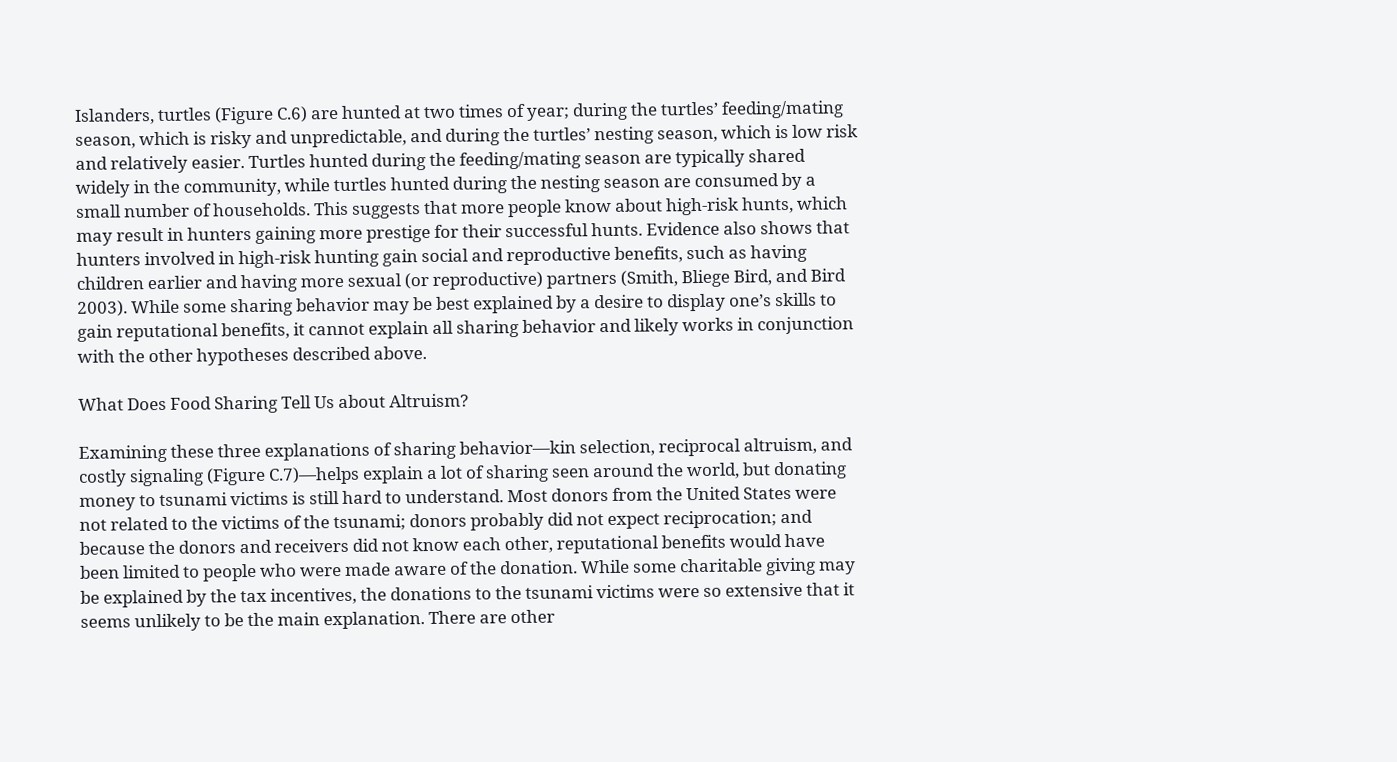Islanders, turtles (Figure C.6) are hunted at two times of year; during the turtles’ feeding/mating season, which is risky and unpredictable, and during the turtles’ nesting season, which is low risk and relatively easier. Turtles hunted during the feeding/mating season are typically shared widely in the community, while turtles hunted during the nesting season are consumed by a small number of households. This suggests that more people know about high-risk hunts, which may result in hunters gaining more prestige for their successful hunts. Evidence also shows that hunters involved in high-risk hunting gain social and reproductive benefits, such as having children earlier and having more sexual (or reproductive) partners (Smith, Bliege Bird, and Bird 2003). While some sharing behavior may be best explained by a desire to display one’s skills to gain reputational benefits, it cannot explain all sharing behavior and likely works in conjunction with the other hypotheses described above.

What Does Food Sharing Tell Us about Altruism?

Examining these three explanations of sharing behavior—kin selection, reciprocal altruism, and costly signaling (Figure C.7)—helps explain a lot of sharing seen around the world, but donating money to tsunami victims is still hard to understand. Most donors from the United States were not related to the victims of the tsunami; donors probably did not expect reciprocation; and because the donors and receivers did not know each other, reputational benefits would have been limited to people who were made aware of the donation. While some charitable giving may be explained by the tax incentives, the donations to the tsunami victims were so extensive that it seems unlikely to be the main explanation. There are other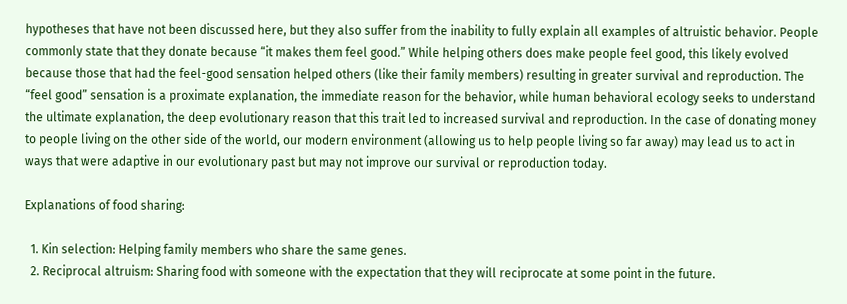hypotheses that have not been discussed here, but they also suffer from the inability to fully explain all examples of altruistic behavior. People commonly state that they donate because “it makes them feel good.” While helping others does make people feel good, this likely evolved because those that had the feel-good sensation helped others (like their family members) resulting in greater survival and reproduction. The “feel good” sensation is a proximate explanation, the immediate reason for the behavior, while human behavioral ecology seeks to understand the ultimate explanation, the deep evolutionary reason that this trait led to increased survival and reproduction. In the case of donating money to people living on the other side of the world, our modern environment (allowing us to help people living so far away) may lead us to act in ways that were adaptive in our evolutionary past but may not improve our survival or reproduction today.

Explanations of food sharing:

  1. Kin selection: Helping family members who share the same genes.
  2. Reciprocal altruism: Sharing food with someone with the expectation that they will reciprocate at some point in the future.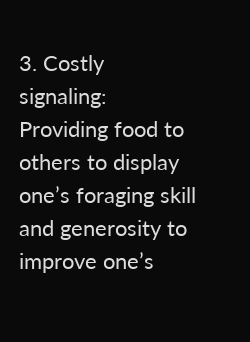3. Costly signaling: Providing food to others to display one’s foraging skill and generosity to improve one’s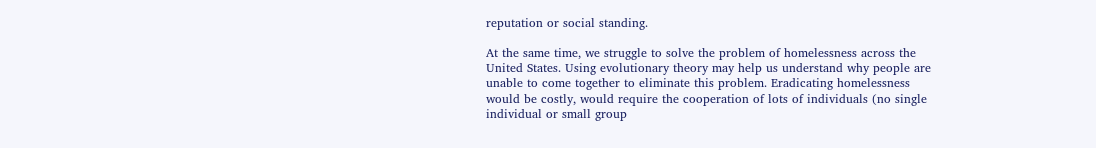reputation or social standing.

At the same time, we struggle to solve the problem of homelessness across the United States. Using evolutionary theory may help us understand why people are unable to come together to eliminate this problem. Eradicating homelessness would be costly, would require the cooperation of lots of individuals (no single individual or small group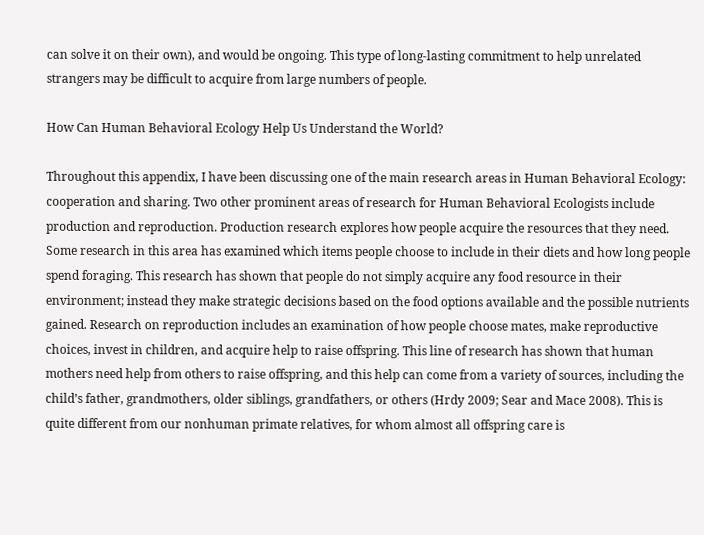can solve it on their own), and would be ongoing. This type of long-lasting commitment to help unrelated strangers may be difficult to acquire from large numbers of people.

How Can Human Behavioral Ecology Help Us Understand the World?

Throughout this appendix, I have been discussing one of the main research areas in Human Behavioral Ecology: cooperation and sharing. Two other prominent areas of research for Human Behavioral Ecologists include production and reproduction. Production research explores how people acquire the resources that they need. Some research in this area has examined which items people choose to include in their diets and how long people spend foraging. This research has shown that people do not simply acquire any food resource in their environment; instead they make strategic decisions based on the food options available and the possible nutrients gained. Research on reproduction includes an examination of how people choose mates, make reproductive choices, invest in children, and acquire help to raise offspring. This line of research has shown that human mothers need help from others to raise offspring, and this help can come from a variety of sources, including the child’s father, grandmothers, older siblings, grandfathers, or others (Hrdy 2009; Sear and Mace 2008). This is quite different from our nonhuman primate relatives, for whom almost all offspring care is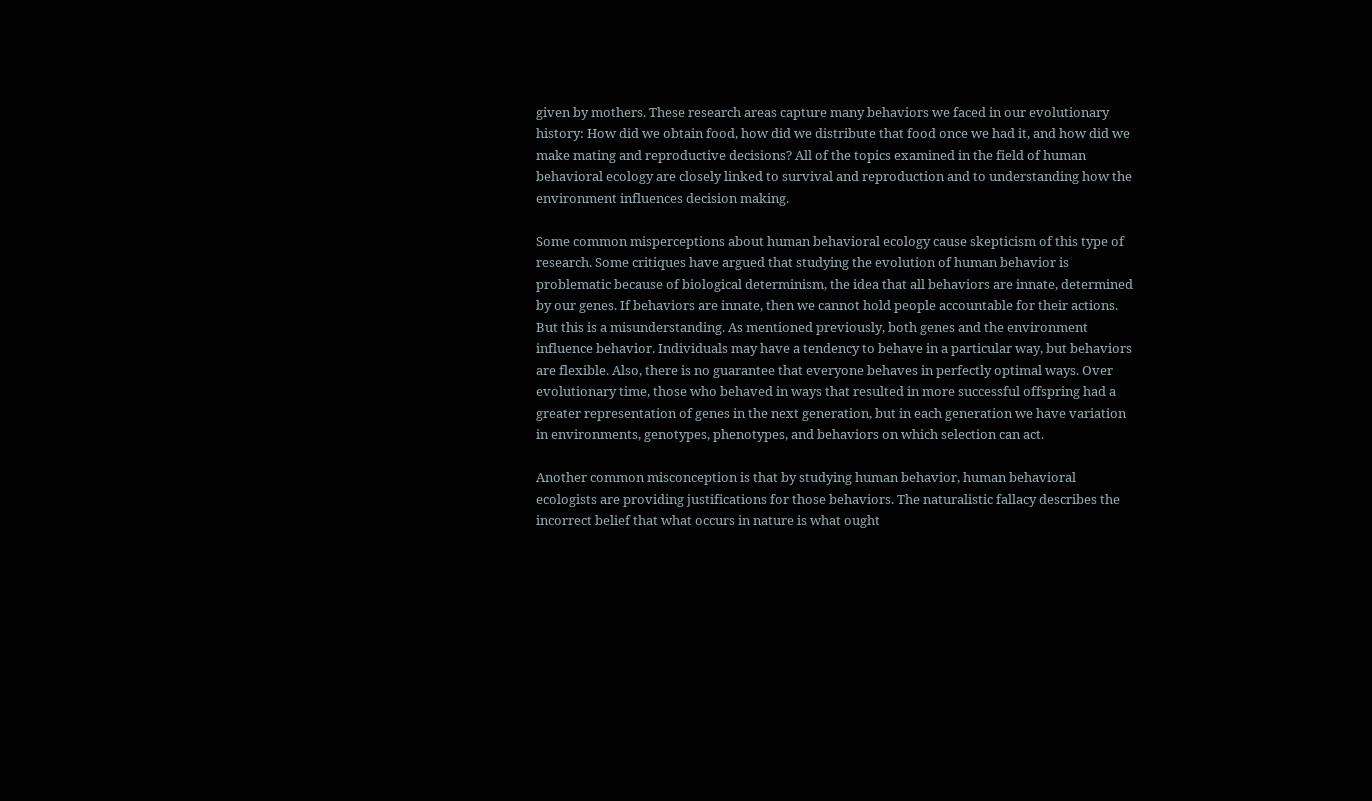given by mothers. These research areas capture many behaviors we faced in our evolutionary history: How did we obtain food, how did we distribute that food once we had it, and how did we make mating and reproductive decisions? All of the topics examined in the field of human behavioral ecology are closely linked to survival and reproduction and to understanding how the environment influences decision making.

Some common misperceptions about human behavioral ecology cause skepticism of this type of research. Some critiques have argued that studying the evolution of human behavior is problematic because of biological determinism, the idea that all behaviors are innate, determined by our genes. If behaviors are innate, then we cannot hold people accountable for their actions. But this is a misunderstanding. As mentioned previously, both genes and the environment influence behavior. Individuals may have a tendency to behave in a particular way, but behaviors are flexible. Also, there is no guarantee that everyone behaves in perfectly optimal ways. Over evolutionary time, those who behaved in ways that resulted in more successful offspring had a greater representation of genes in the next generation, but in each generation we have variation in environments, genotypes, phenotypes, and behaviors on which selection can act.

Another common misconception is that by studying human behavior, human behavioral ecologists are providing justifications for those behaviors. The naturalistic fallacy describes the incorrect belief that what occurs in nature is what ought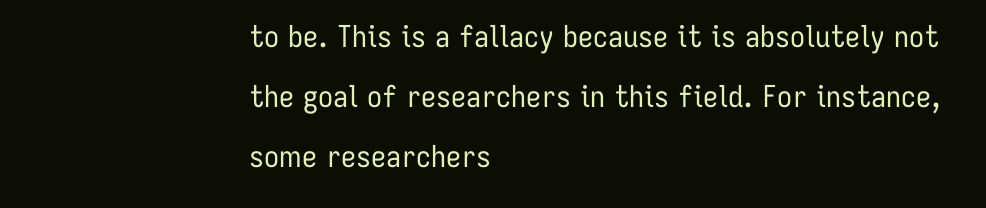to be. This is a fallacy because it is absolutely not the goal of researchers in this field. For instance, some researchers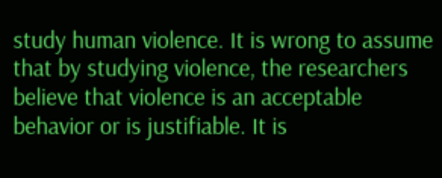study human violence. It is wrong to assume that by studying violence, the researchers believe that violence is an acceptable behavior or is justifiable. It is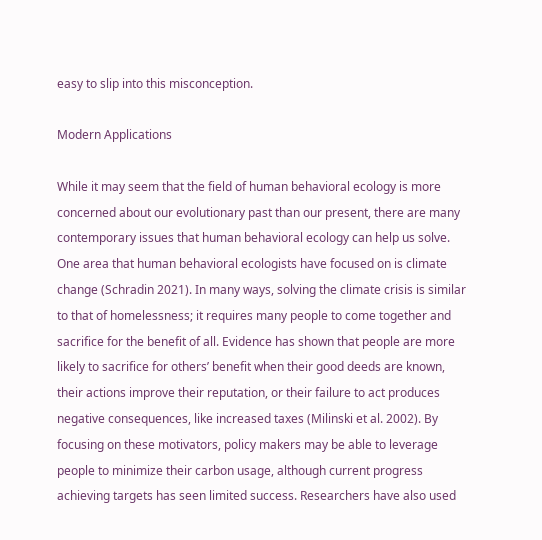easy to slip into this misconception.

Modern Applications

While it may seem that the field of human behavioral ecology is more concerned about our evolutionary past than our present, there are many contemporary issues that human behavioral ecology can help us solve. One area that human behavioral ecologists have focused on is climate change (Schradin 2021). In many ways, solving the climate crisis is similar to that of homelessness; it requires many people to come together and sacrifice for the benefit of all. Evidence has shown that people are more likely to sacrifice for others’ benefit when their good deeds are known, their actions improve their reputation, or their failure to act produces negative consequences, like increased taxes (Milinski et al. 2002). By focusing on these motivators, policy makers may be able to leverage people to minimize their carbon usage, although current progress achieving targets has seen limited success. Researchers have also used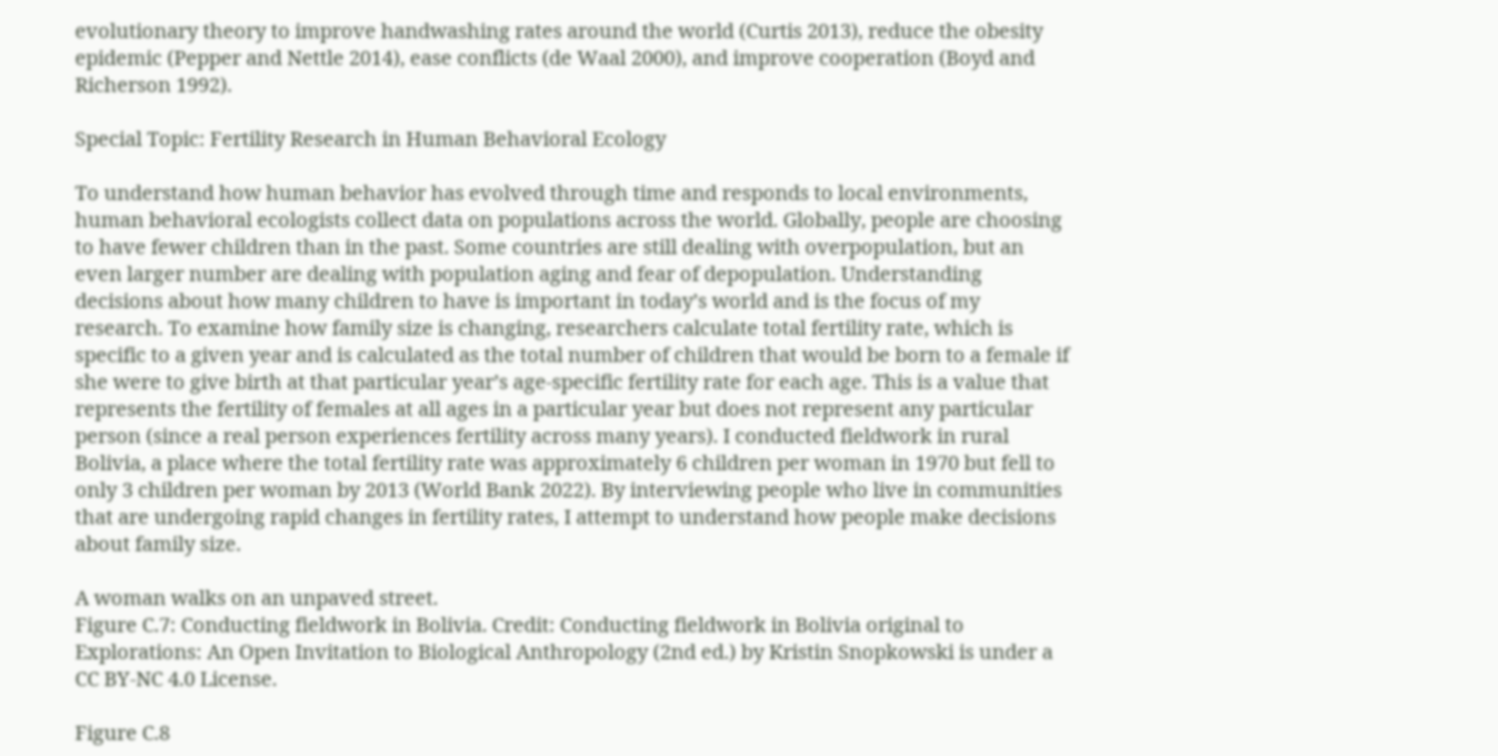evolutionary theory to improve handwashing rates around the world (Curtis 2013), reduce the obesity epidemic (Pepper and Nettle 2014), ease conflicts (de Waal 2000), and improve cooperation (Boyd and Richerson 1992).

Special Topic: Fertility Research in Human Behavioral Ecology

To understand how human behavior has evolved through time and responds to local environments, human behavioral ecologists collect data on populations across the world. Globally, people are choosing to have fewer children than in the past. Some countries are still dealing with overpopulation, but an even larger number are dealing with population aging and fear of depopulation. Understanding decisions about how many children to have is important in today’s world and is the focus of my research. To examine how family size is changing, researchers calculate total fertility rate, which is specific to a given year and is calculated as the total number of children that would be born to a female if she were to give birth at that particular year’s age-specific fertility rate for each age. This is a value that represents the fertility of females at all ages in a particular year but does not represent any particular person (since a real person experiences fertility across many years). I conducted fieldwork in rural Bolivia, a place where the total fertility rate was approximately 6 children per woman in 1970 but fell to only 3 children per woman by 2013 (World Bank 2022). By interviewing people who live in communities that are undergoing rapid changes in fertility rates, I attempt to understand how people make decisions about family size.

A woman walks on an unpaved street.
Figure C.7: Conducting fieldwork in Bolivia. Credit: Conducting fieldwork in Bolivia original to Explorations: An Open Invitation to Biological Anthropology (2nd ed.) by Kristin Snopkowski is under a CC BY-NC 4.0 License.

Figure C.8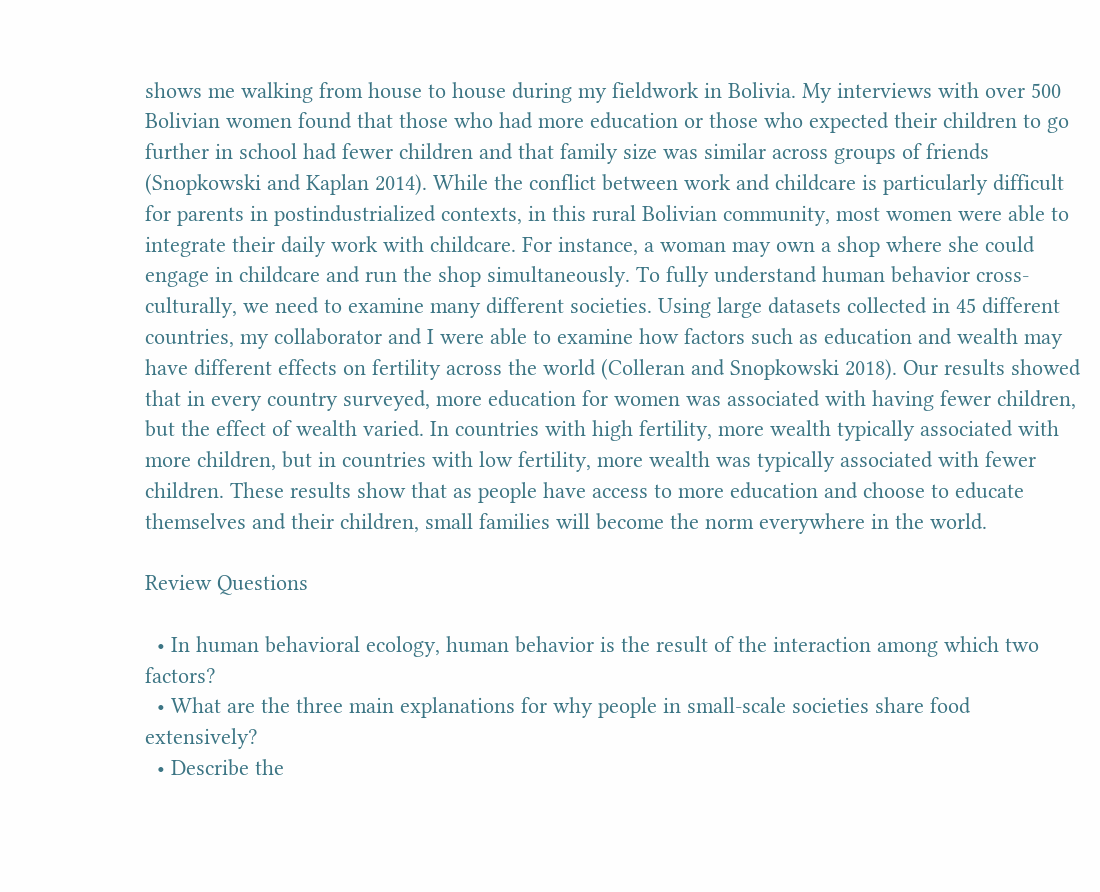shows me walking from house to house during my fieldwork in Bolivia. My interviews with over 500 Bolivian women found that those who had more education or those who expected their children to go further in school had fewer children and that family size was similar across groups of friends (Snopkowski and Kaplan 2014). While the conflict between work and childcare is particularly difficult for parents in postindustrialized contexts, in this rural Bolivian community, most women were able to integrate their daily work with childcare. For instance, a woman may own a shop where she could engage in childcare and run the shop simultaneously. To fully understand human behavior cross-culturally, we need to examine many different societies. Using large datasets collected in 45 different countries, my collaborator and I were able to examine how factors such as education and wealth may have different effects on fertility across the world (Colleran and Snopkowski 2018). Our results showed that in every country surveyed, more education for women was associated with having fewer children, but the effect of wealth varied. In countries with high fertility, more wealth typically associated with more children, but in countries with low fertility, more wealth was typically associated with fewer children. These results show that as people have access to more education and choose to educate themselves and their children, small families will become the norm everywhere in the world.

Review Questions

  • In human behavioral ecology, human behavior is the result of the interaction among which two factors?
  • What are the three main explanations for why people in small-scale societies share food extensively?
  • Describe the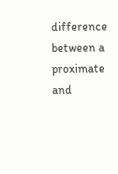difference between a proximate and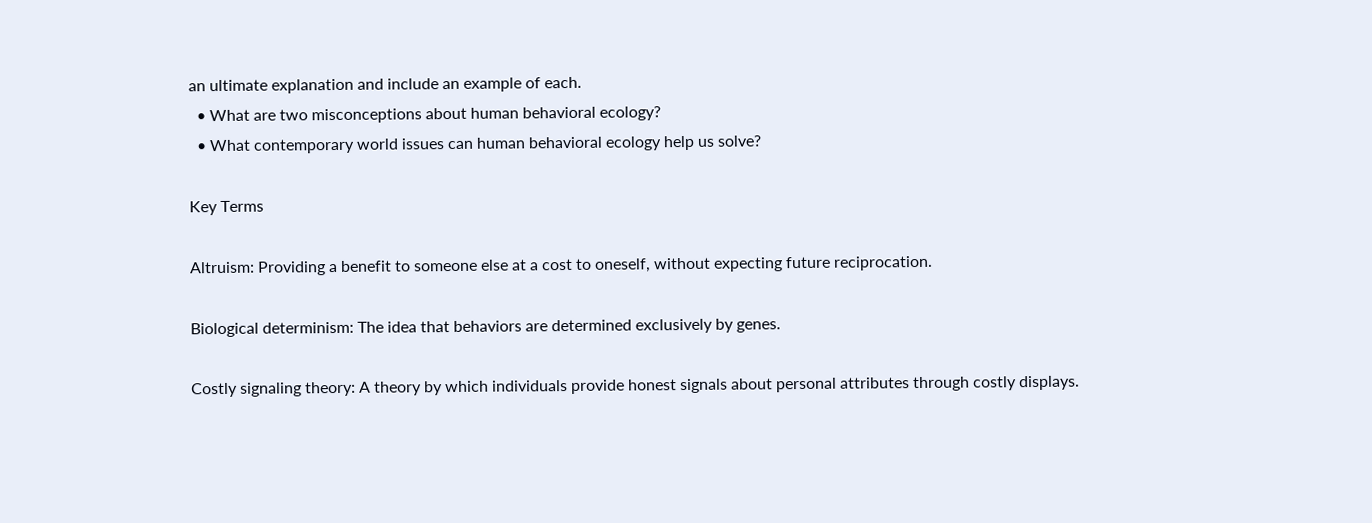an ultimate explanation and include an example of each.
  • What are two misconceptions about human behavioral ecology?
  • What contemporary world issues can human behavioral ecology help us solve?

Key Terms

Altruism: Providing a benefit to someone else at a cost to oneself, without expecting future reciprocation.

Biological determinism: The idea that behaviors are determined exclusively by genes.

Costly signaling theory: A theory by which individuals provide honest signals about personal attributes through costly displays.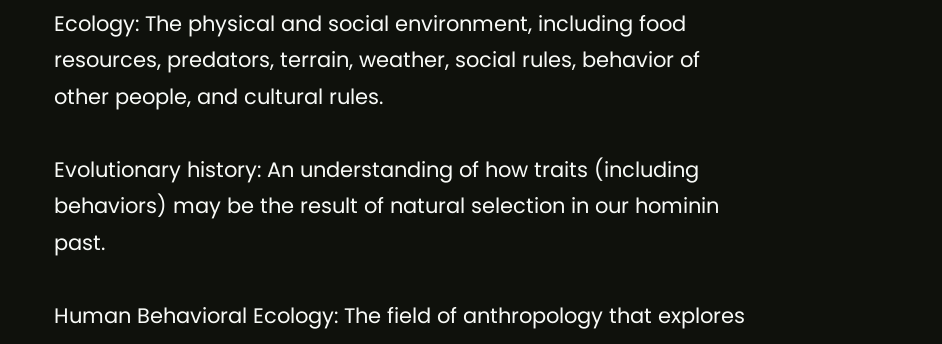Ecology: The physical and social environment, including food resources, predators, terrain, weather, social rules, behavior of other people, and cultural rules.

Evolutionary history: An understanding of how traits (including behaviors) may be the result of natural selection in our hominin past.

Human Behavioral Ecology: The field of anthropology that explores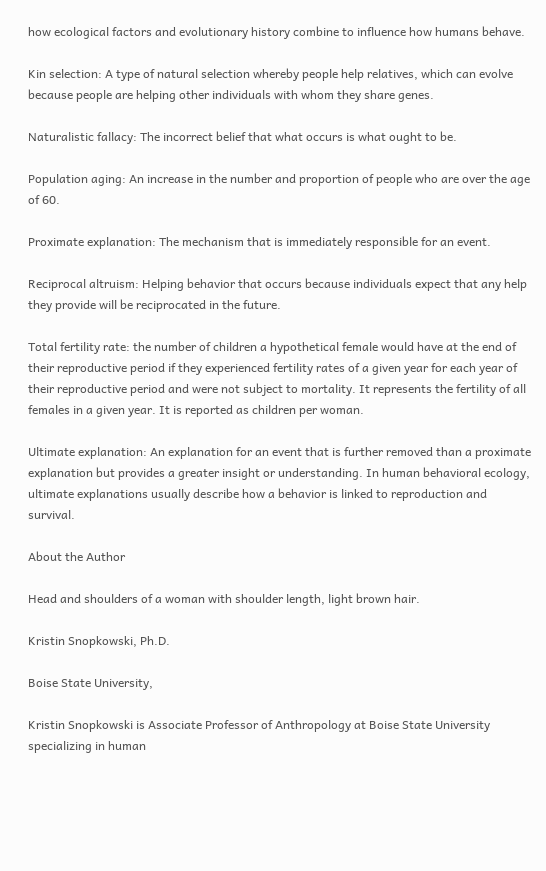how ecological factors and evolutionary history combine to influence how humans behave.

Kin selection: A type of natural selection whereby people help relatives, which can evolve because people are helping other individuals with whom they share genes.

Naturalistic fallacy: The incorrect belief that what occurs is what ought to be.

Population aging: An increase in the number and proportion of people who are over the age of 60.

Proximate explanation: The mechanism that is immediately responsible for an event.

Reciprocal altruism: Helping behavior that occurs because individuals expect that any help they provide will be reciprocated in the future.

Total fertility rate: the number of children a hypothetical female would have at the end of their reproductive period if they experienced fertility rates of a given year for each year of their reproductive period and were not subject to mortality. It represents the fertility of all females in a given year. It is reported as children per woman.

Ultimate explanation: An explanation for an event that is further removed than a proximate explanation but provides a greater insight or understanding. In human behavioral ecology, ultimate explanations usually describe how a behavior is linked to reproduction and survival.

About the Author

Head and shoulders of a woman with shoulder length, light brown hair.

Kristin Snopkowski, Ph.D.

Boise State University,

Kristin Snopkowski is Associate Professor of Anthropology at Boise State University specializing in human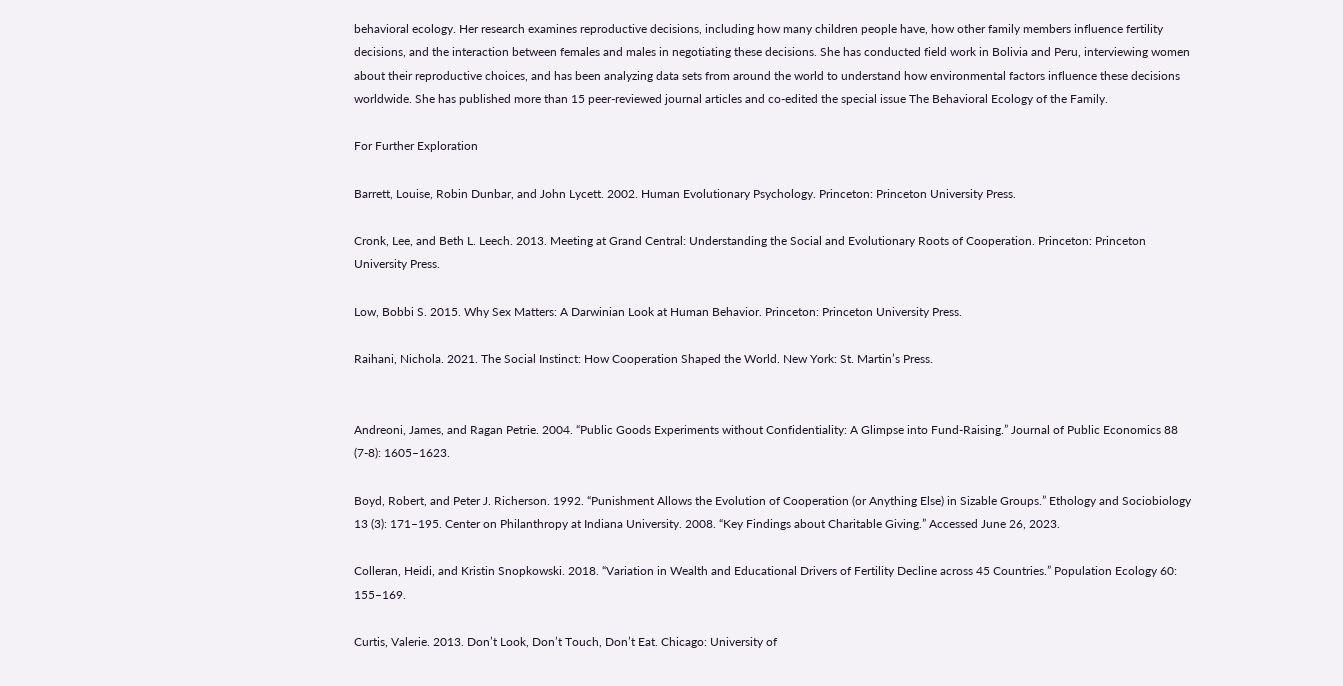behavioral ecology. Her research examines reproductive decisions, including how many children people have, how other family members influence fertility decisions, and the interaction between females and males in negotiating these decisions. She has conducted field work in Bolivia and Peru, interviewing women about their reproductive choices, and has been analyzing data sets from around the world to understand how environmental factors influence these decisions worldwide. She has published more than 15 peer-reviewed journal articles and co-edited the special issue The Behavioral Ecology of the Family.

For Further Exploration

Barrett, Louise, Robin Dunbar, and John Lycett. 2002. Human Evolutionary Psychology. Princeton: Princeton University Press.

Cronk, Lee, and Beth L. Leech. 2013. Meeting at Grand Central: Understanding the Social and Evolutionary Roots of Cooperation. Princeton: Princeton University Press.

Low, Bobbi S. 2015. Why Sex Matters: A Darwinian Look at Human Behavior. Princeton: Princeton University Press.

Raihani, Nichola. 2021. The Social Instinct: How Cooperation Shaped the World. New York: St. Martin’s Press.


Andreoni, James, and Ragan Petrie. 2004. “Public Goods Experiments without Confidentiality: A Glimpse into Fund-Raising.” Journal of Public Economics 88 (7-8): 1605–1623.

Boyd, Robert, and Peter J. Richerson. 1992. “Punishment Allows the Evolution of Cooperation (or Anything Else) in Sizable Groups.” Ethology and Sociobiology 13 (3): 171–195. Center on Philanthropy at Indiana University. 2008. “Key Findings about Charitable Giving.” Accessed June 26, 2023.

Colleran, Heidi, and Kristin Snopkowski. 2018. “Variation in Wealth and Educational Drivers of Fertility Decline across 45 Countries.” Population Ecology 60: 155–169.

Curtis, Valerie. 2013. Don’t Look, Don’t Touch, Don’t Eat. Chicago: University of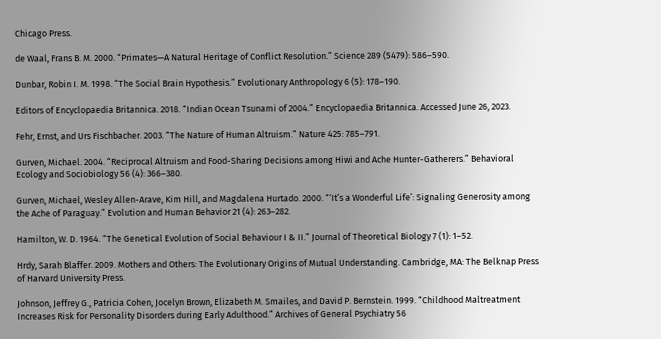Chicago Press.

de Waal, Frans B. M. 2000. “Primates—A Natural Heritage of Conflict Resolution.” Science 289 (5479): 586–590.

Dunbar, Robin I. M. 1998. “The Social Brain Hypothesis.” Evolutionary Anthropology 6 (5): 178–190.

Editors of Encyclopaedia Britannica. 2018. “Indian Ocean Tsunami of 2004.” Encyclopaedia Britannica. Accessed June 26, 2023.

Fehr, Ernst, and Urs Fischbacher. 2003. “The Nature of Human Altruism.” Nature 425: 785–791.

Gurven, Michael. 2004. “Reciprocal Altruism and Food-Sharing Decisions among Hiwi and Ache Hunter-Gatherers.” Behavioral Ecology and Sociobiology 56 (4): 366–380.

Gurven, Michael, Wesley Allen-Arave, Kim Hill, and Magdalena Hurtado. 2000. “‘It’s a Wonderful Life’: Signaling Generosity among the Ache of Paraguay.” Evolution and Human Behavior 21 (4): 263–282.

Hamilton, W. D. 1964. “The Genetical Evolution of Social Behaviour I & II.” Journal of Theoretical Biology 7 (1): 1–52.

Hrdy, Sarah Blaffer. 2009. Mothers and Others: The Evolutionary Origins of Mutual Understanding. Cambridge, MA: The Belknap Press of Harvard University Press.

Johnson, Jeffrey G., Patricia Cohen, Jocelyn Brown, Elizabeth M. Smailes, and David P. Bernstein. 1999. “Childhood Maltreatment Increases Risk for Personality Disorders during Early Adulthood.” Archives of General Psychiatry 56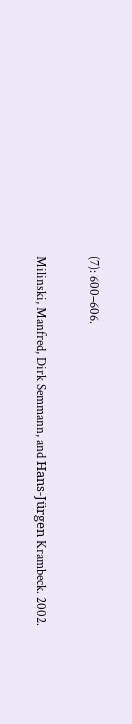(7): 600–606.

Milinski, Manfred, Dirk Semmann, and Hans-Jürgen Krambeck. 2002.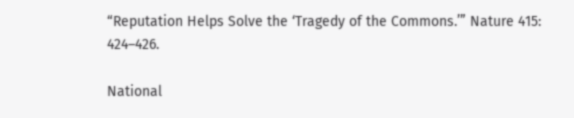“Reputation Helps Solve the ‘Tragedy of the Commons.’” Nature 415: 424–426.

National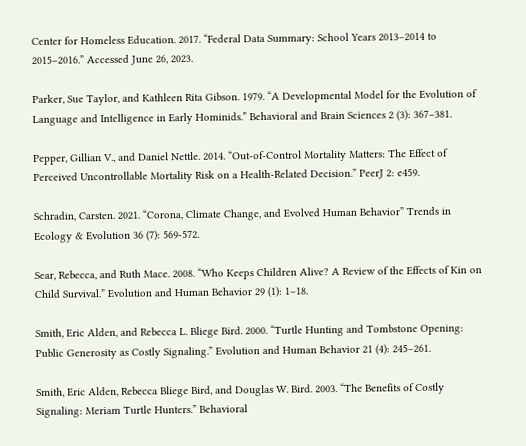Center for Homeless Education. 2017. “Federal Data Summary: School Years 2013–2014 to 2015–2016.” Accessed June 26, 2023.

Parker, Sue Taylor, and Kathleen Rita Gibson. 1979. “A Developmental Model for the Evolution of Language and Intelligence in Early Hominids.” Behavioral and Brain Sciences 2 (3): 367–381.

Pepper, Gillian V., and Daniel Nettle. 2014. “Out-of-Control Mortality Matters: The Effect of Perceived Uncontrollable Mortality Risk on a Health-Related Decision.” PeerJ 2: e459.

Schradin, Carsten. 2021. “Corona, Climate Change, and Evolved Human Behavior” Trends in Ecology & Evolution 36 (7): 569-572.

Sear, Rebecca, and Ruth Mace. 2008. “Who Keeps Children Alive? A Review of the Effects of Kin on Child Survival.” Evolution and Human Behavior 29 (1): 1–18.

Smith, Eric Alden, and Rebecca L. Bliege Bird. 2000. “Turtle Hunting and Tombstone Opening: Public Generosity as Costly Signaling.” Evolution and Human Behavior 21 (4): 245–261.

Smith, Eric Alden, Rebecca Bliege Bird, and Douglas W. Bird. 2003. “The Benefits of Costly Signaling: Meriam Turtle Hunters.” Behavioral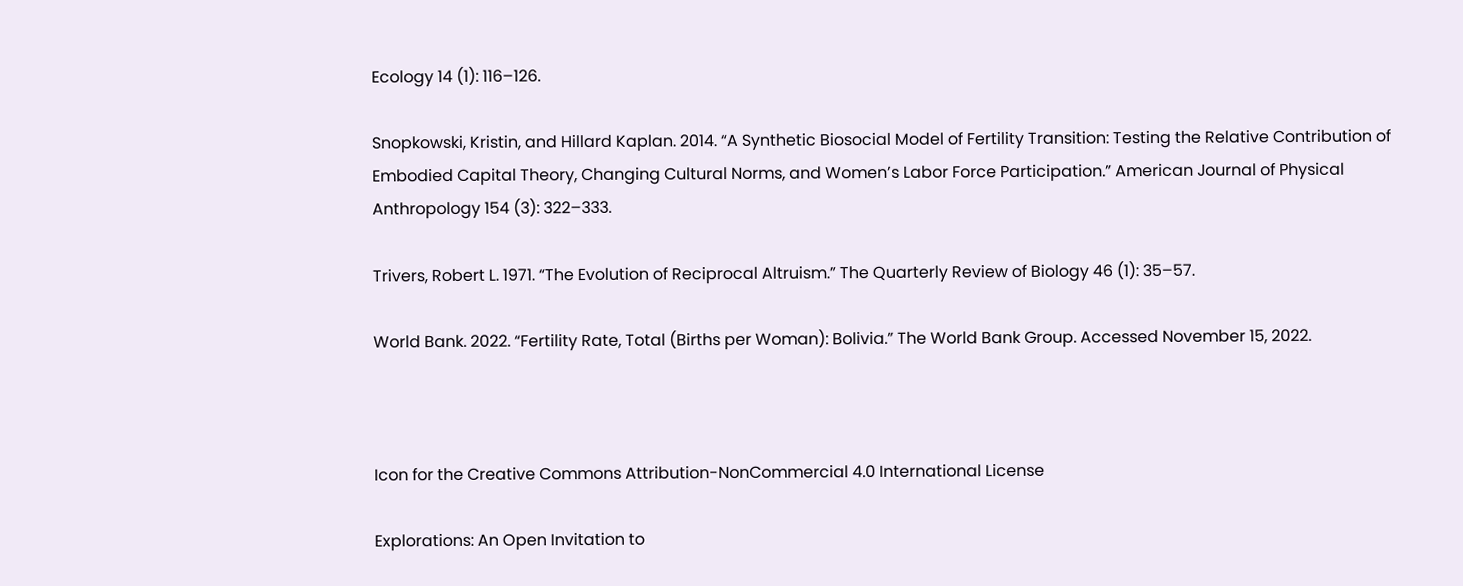Ecology 14 (1): 116–126.

Snopkowski, Kristin, and Hillard Kaplan. 2014. “A Synthetic Biosocial Model of Fertility Transition: Testing the Relative Contribution of Embodied Capital Theory, Changing Cultural Norms, and Women’s Labor Force Participation.” American Journal of Physical Anthropology 154 (3): 322–333.

Trivers, Robert L. 1971. “The Evolution of Reciprocal Altruism.” The Quarterly Review of Biology 46 (1): 35–57.

World Bank. 2022. “Fertility Rate, Total (Births per Woman): Bolivia.” The World Bank Group. Accessed November 15, 2022.



Icon for the Creative Commons Attribution-NonCommercial 4.0 International License

Explorations: An Open Invitation to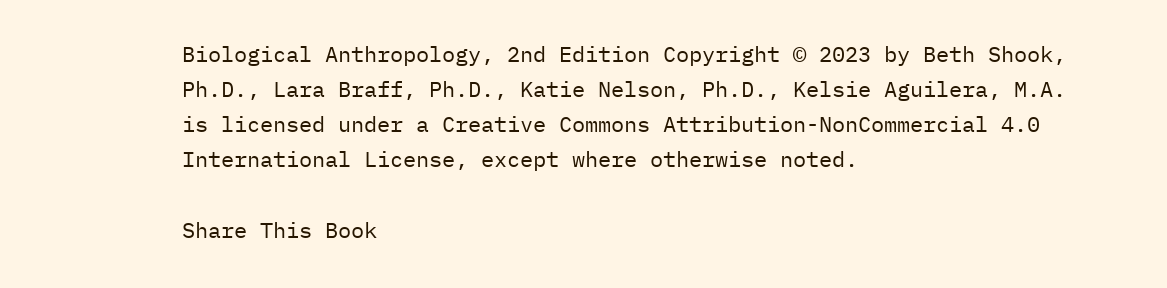Biological Anthropology, 2nd Edition Copyright © 2023 by Beth Shook, Ph.D., Lara Braff, Ph.D., Katie Nelson, Ph.D., Kelsie Aguilera, M.A. is licensed under a Creative Commons Attribution-NonCommercial 4.0 International License, except where otherwise noted.

Share This Book